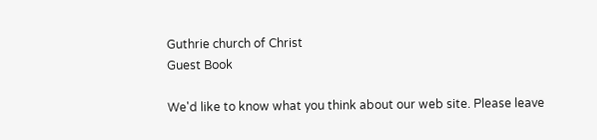Guthrie church of Christ
Guest Book

We'd like to know what you think about our web site. Please leave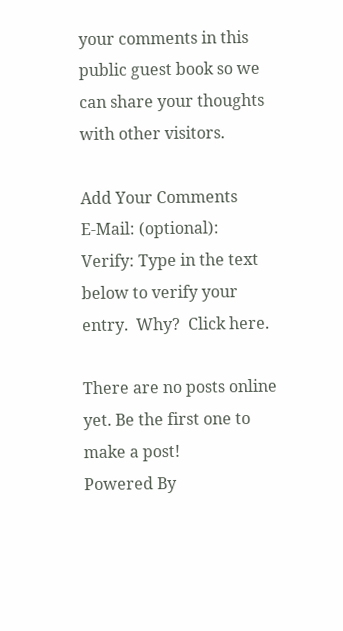your comments in this public guest book so we can share your thoughts with other visitors.

Add Your Comments
E-Mail: (optional):
Verify: Type in the text below to verify your entry.  Why?  Click here.

There are no posts online yet. Be the first one to make a post!
Powered By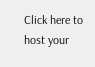Click here to host your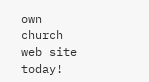own church web site today!